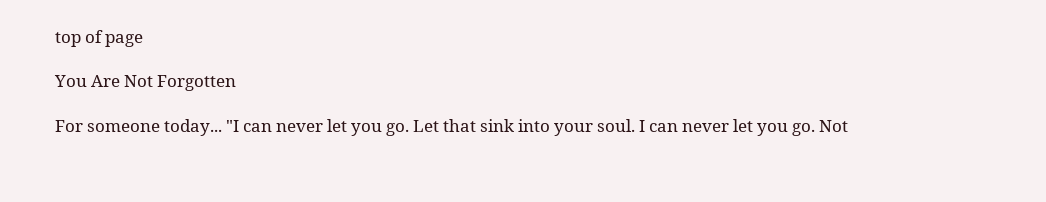top of page

You Are Not Forgotten

For someone today... "I can never let you go. Let that sink into your soul. I can never let you go. Not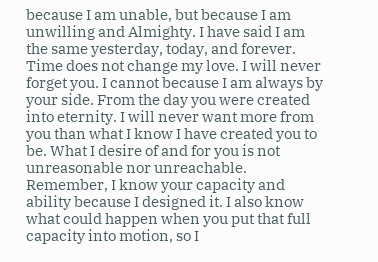because I am unable, but because I am unwilling and Almighty. I have said I am the same yesterday, today, and forever. Time does not change my love. I will never forget you. I cannot because I am always by your side. From the day you were created into eternity. I will never want more from you than what I know I have created you to be. What I desire of and for you is not unreasonable nor unreachable. Remember, I know your capacity and ability because I designed it. I also know what could happen when you put that full capacity into motion, so I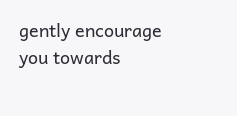gently encourage you towards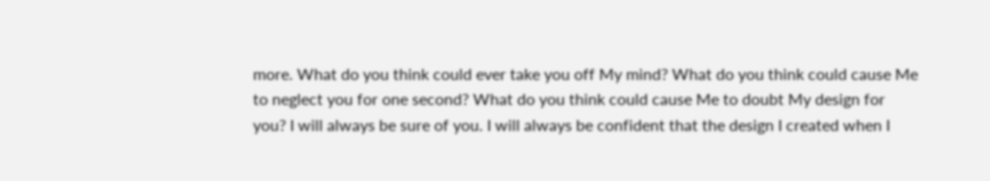more. What do you think could ever take you off My mind? What do you think could cause Me to neglect you for one second? What do you think could cause Me to doubt My design for you? I will always be sure of you. I will always be confident that the design I created when I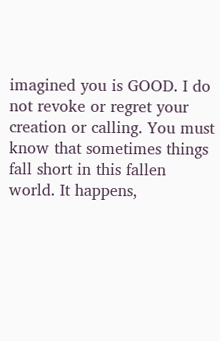imagined you is GOOD. I do not revoke or regret your creation or calling. You must know that sometimes things fall short in this fallen world. It happens,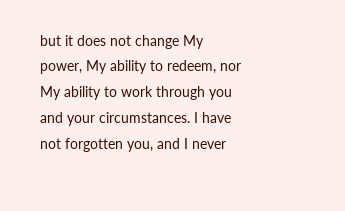but it does not change My power, My ability to redeem, nor My ability to work through you and your circumstances. I have not forgotten you, and I never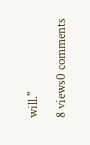will."

8 views0 comments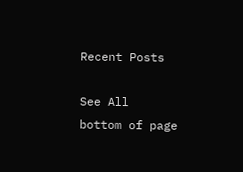Recent Posts

See All
bottom of page